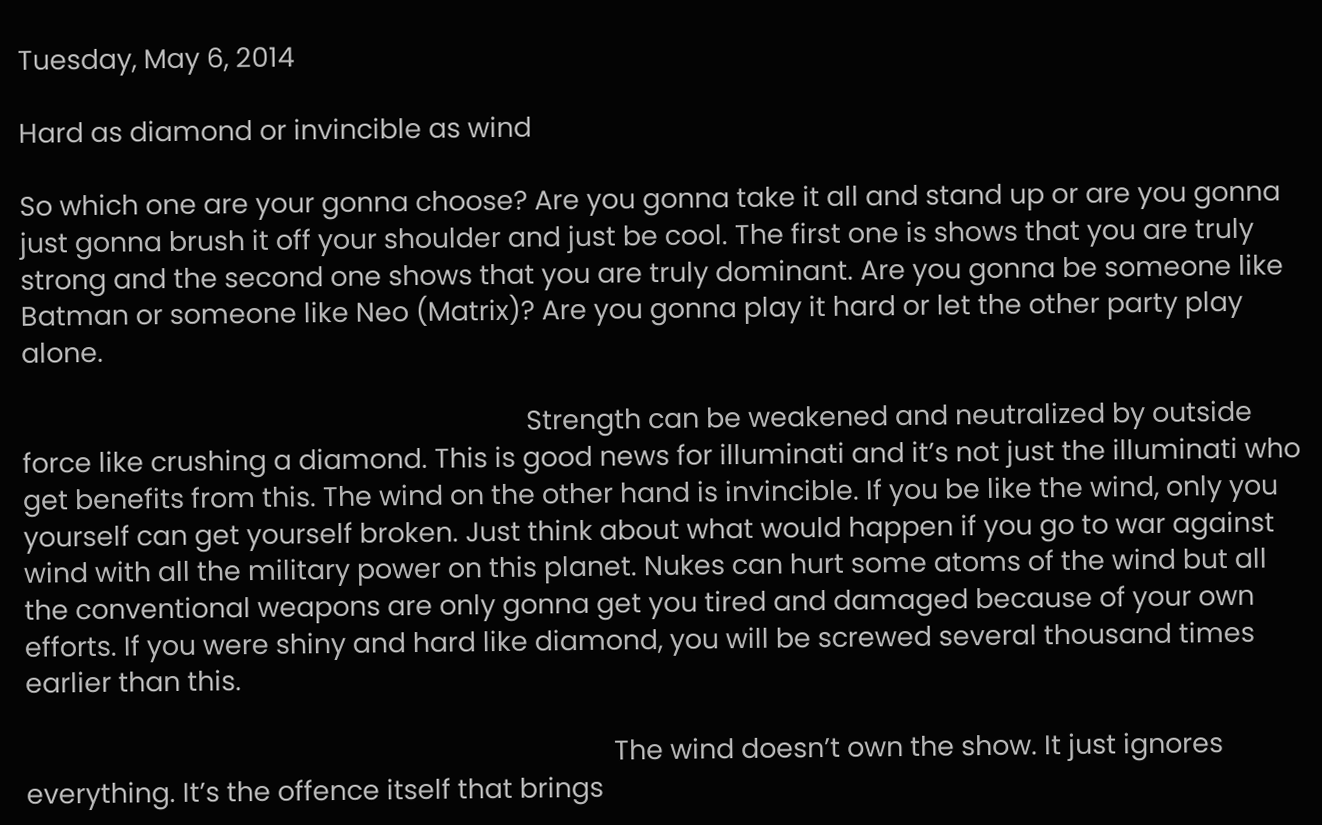Tuesday, May 6, 2014

Hard as diamond or invincible as wind

So which one are your gonna choose? Are you gonna take it all and stand up or are you gonna just gonna brush it off your shoulder and just be cool. The first one is shows that you are truly strong and the second one shows that you are truly dominant. Are you gonna be someone like Batman or someone like Neo (Matrix)? Are you gonna play it hard or let the other party play alone.

                                                                        Strength can be weakened and neutralized by outside force like crushing a diamond. This is good news for illuminati and it’s not just the illuminati who get benefits from this. The wind on the other hand is invincible. If you be like the wind, only you yourself can get yourself broken. Just think about what would happen if you go to war against wind with all the military power on this planet. Nukes can hurt some atoms of the wind but all the conventional weapons are only gonna get you tired and damaged because of your own efforts. If you were shiny and hard like diamond, you will be screwed several thousand times earlier than this.

                                                                                    The wind doesn’t own the show. It just ignores everything. It’s the offence itself that brings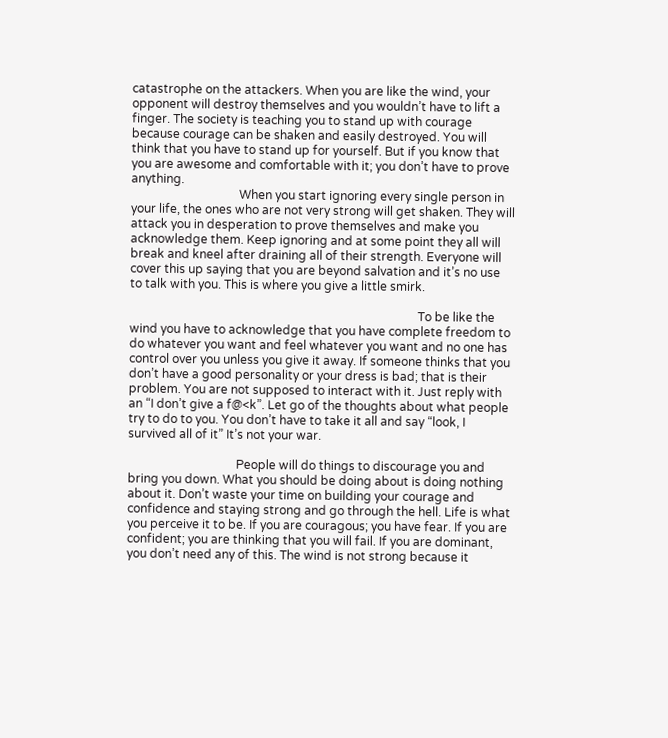catastrophe on the attackers. When you are like the wind, your opponent will destroy themselves and you wouldn’t have to lift a finger. The society is teaching you to stand up with courage because courage can be shaken and easily destroyed. You will think that you have to stand up for yourself. But if you know that you are awesome and comfortable with it; you don’t have to prove anything.
                                    When you start ignoring every single person in your life, the ones who are not very strong will get shaken. They will attack you in desperation to prove themselves and make you acknowledge them. Keep ignoring and at some point they all will break and kneel after draining all of their strength. Everyone will cover this up saying that you are beyond salvation and it’s no use to talk with you. This is where you give a little smirk.

                                                                                                To be like the wind you have to acknowledge that you have complete freedom to do whatever you want and feel whatever you want and no one has control over you unless you give it away. If someone thinks that you don’t have a good personality or your dress is bad; that is their problem. You are not supposed to interact with it. Just reply with an “I don’t give a f@<k”. Let go of the thoughts about what people try to do to you. You don’t have to take it all and say “look, I survived all of it” It’s not your war.

                                    People will do things to discourage you and bring you down. What you should be doing about is doing nothing about it. Don’t waste your time on building your courage and confidence and staying strong and go through the hell. Life is what you perceive it to be. If you are couragous; you have fear. If you are confident; you are thinking that you will fail. If you are dominant, you don’t need any of this. The wind is not strong because it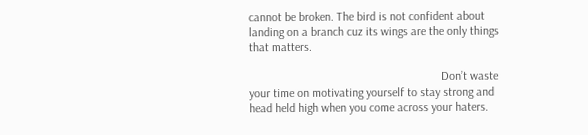cannot be broken. The bird is not confident about landing on a branch cuz its wings are the only things that matters.

                                                                Don’t waste your time on motivating yourself to stay strong and head held high when you come across your haters.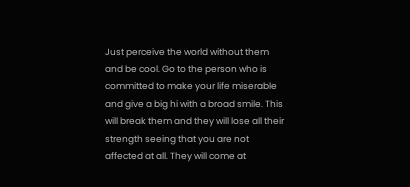Just perceive the world without them and be cool. Go to the person who is committed to make your life miserable and give a big hi with a broad smile. This will break them and they will lose all their strength seeing that you are not affected at all. They will come at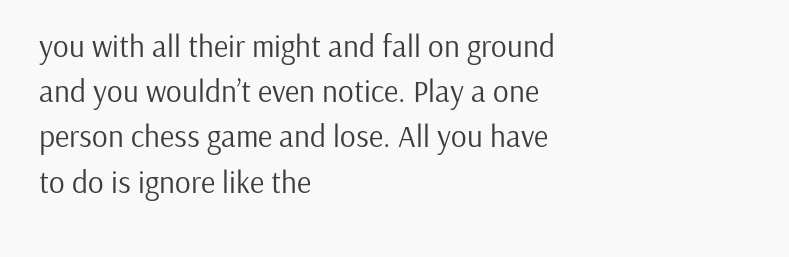you with all their might and fall on ground and you wouldn’t even notice. Play a one person chess game and lose. All you have to do is ignore like the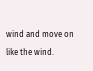wind and move on like the wind.